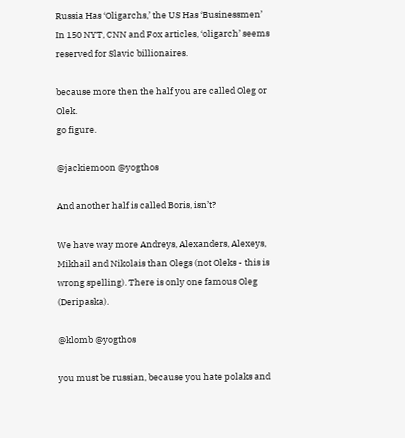Russia Has ‘Oligarchs,’ the US Has ‘Businessmen’
In 150 NYT, CNN and Fox articles, ‘oligarch’ seems reserved for Slavic billionaires.

because more then the half you are called Oleg or Olek.
go figure.

@jackiemoon @yogthos

And another half is called Boris, isn’t?

We have way more Andreys, Alexanders, Alexeys, Mikhail and Nikolais than Olegs (not Oleks - this is wrong spelling). There is only one famous Oleg (Deripaska).

@klomb @yogthos

you must be russian, because you hate polaks and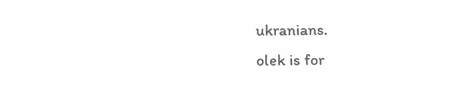ukranians.
olek is for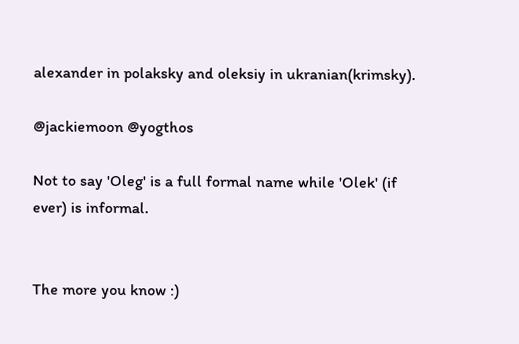alexander in polaksky and oleksiy in ukranian(krimsky).

@jackiemoon @yogthos

Not to say 'Oleg' is a full formal name while 'Olek' (if ever) is informal.


The more you know :)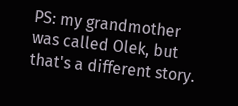PS: my grandmother was called Olek, but that's a different story.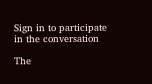Sign in to participate in the conversation

The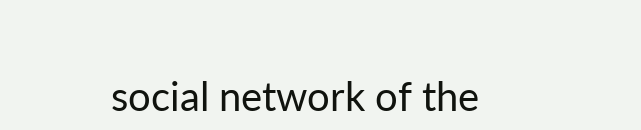social network of the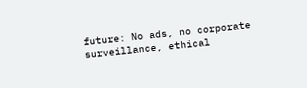future: No ads, no corporate surveillance, ethical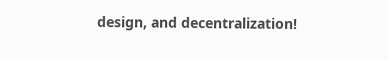design, and decentralization!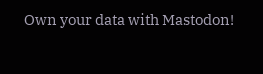Own your data with Mastodon!